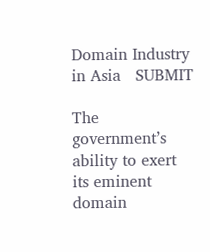Domain Industry in Asia   SUBMIT

The government’s ability to exert its eminent domain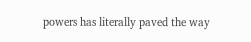powers has literally paved the way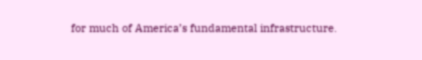for much of America’s fundamental infrastructure.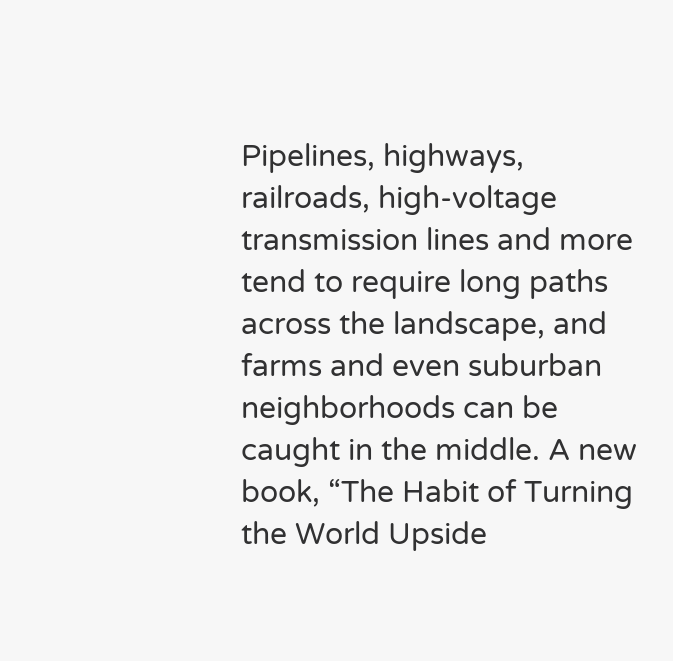Pipelines, highways, railroads, high-voltage transmission lines and more tend to require long paths across the landscape, and farms and even suburban neighborhoods can be caught in the middle. A new book, “The Habit of Turning the World Upside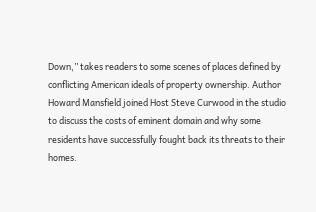Down,” takes readers to some scenes of places defined by conflicting American ideals of property ownership. Author Howard Mansfield joined Host Steve Curwood in the studio to discuss the costs of eminent domain and why some residents have successfully fought back its threats to their homes.